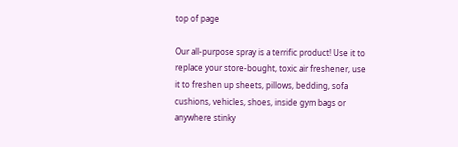top of page

Our all-purpose spray is a terrific product! Use it to replace your store-bought, toxic air freshener, use it to freshen up sheets, pillows, bedding, sofa cushions, vehicles, shoes, inside gym bags or anywhere stinky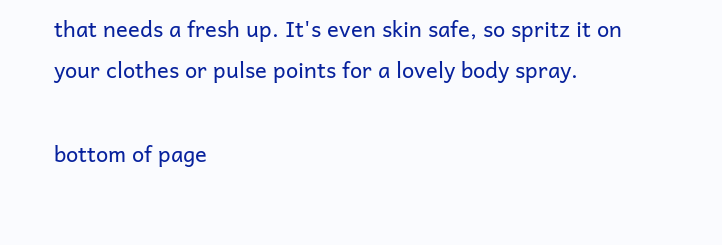that needs a fresh up. It's even skin safe, so spritz it on your clothes or pulse points for a lovely body spray.

bottom of page